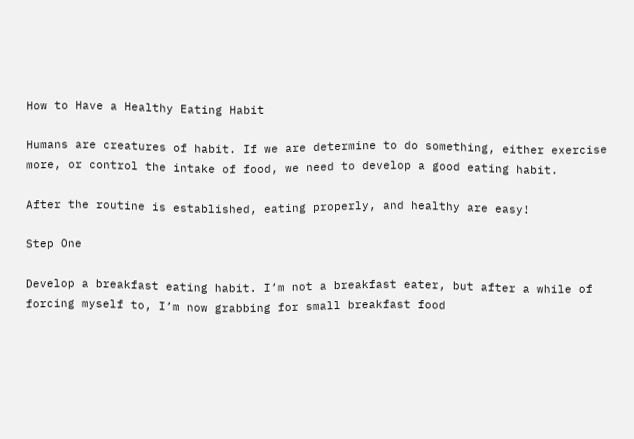How to Have a Healthy Eating Habit

Humans are creatures of habit. If we are determine to do something, either exercise more, or control the intake of food, we need to develop a good eating habit.

After the routine is established, eating properly, and healthy are easy!

Step One

Develop a breakfast eating habit. I’m not a breakfast eater, but after a while of forcing myself to, I’m now grabbing for small breakfast food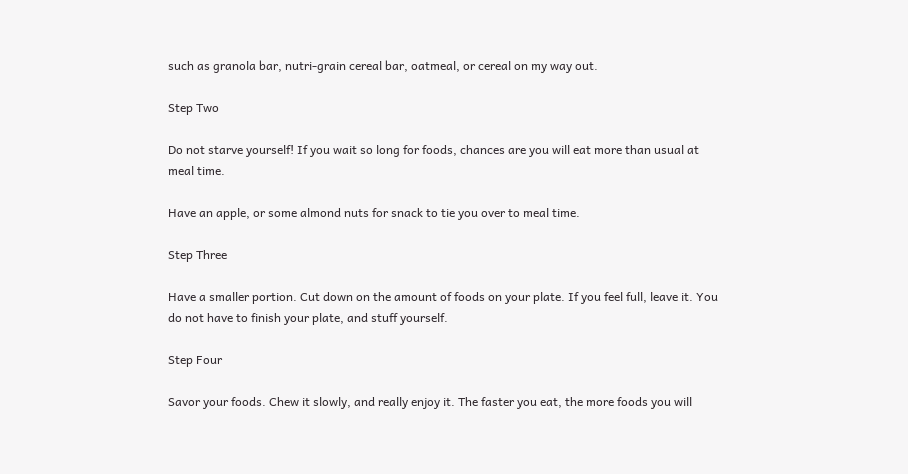such as granola bar, nutri-grain cereal bar, oatmeal, or cereal on my way out.

Step Two

Do not starve yourself! If you wait so long for foods, chances are you will eat more than usual at meal time.

Have an apple, or some almond nuts for snack to tie you over to meal time.

Step Three

Have a smaller portion. Cut down on the amount of foods on your plate. If you feel full, leave it. You do not have to finish your plate, and stuff yourself.

Step Four

Savor your foods. Chew it slowly, and really enjoy it. The faster you eat, the more foods you will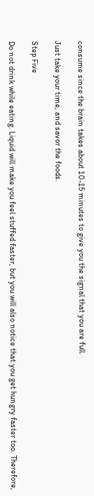consume since the brain takes about 10-15 minutes to give you the signal that you are full.

Just take your time, and savor the foods.

Step Five

Do not drink while eating. Liquid will make you feel stuffed faster, but you will also notice that you get hungry faster too. Therefore,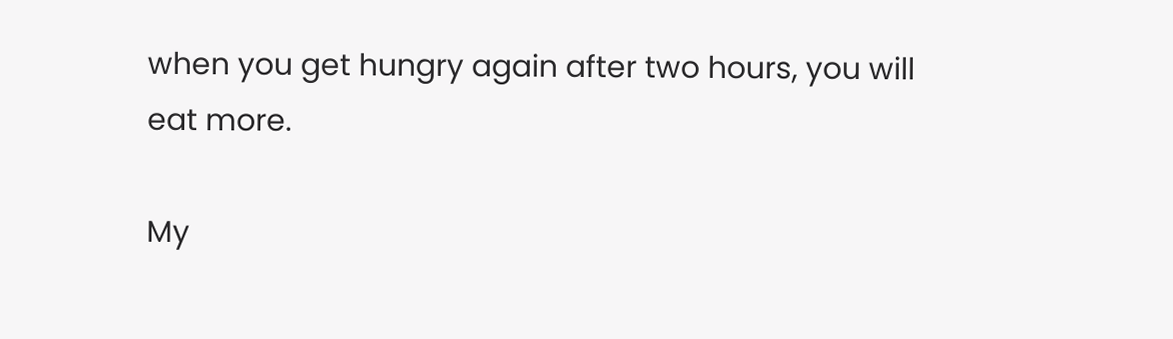when you get hungry again after two hours, you will eat more.

My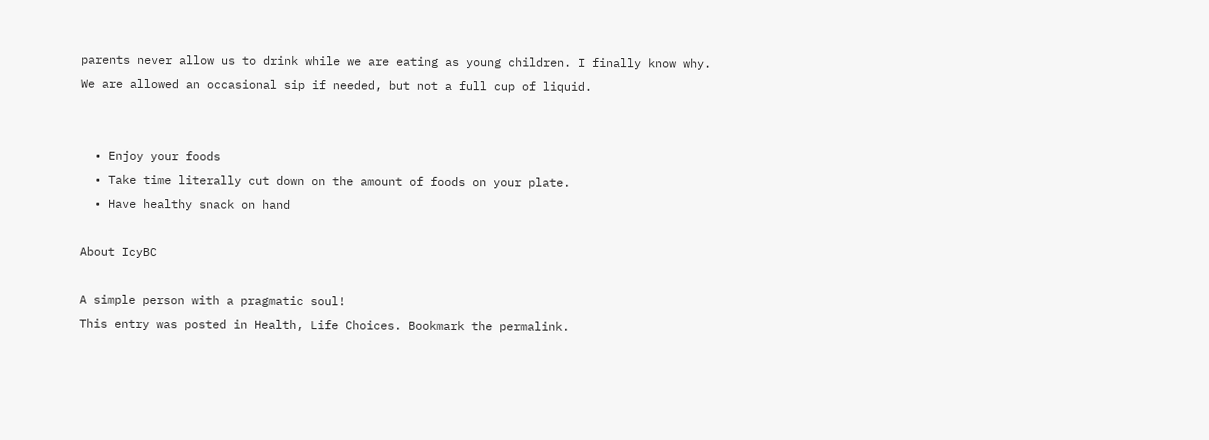parents never allow us to drink while we are eating as young children. I finally know why. We are allowed an occasional sip if needed, but not a full cup of liquid.


  • Enjoy your foods
  • Take time literally cut down on the amount of foods on your plate.
  • Have healthy snack on hand

About IcyBC

A simple person with a pragmatic soul!
This entry was posted in Health, Life Choices. Bookmark the permalink.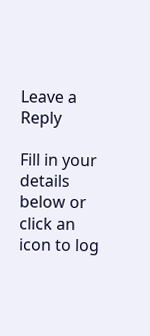Leave a Reply

Fill in your details below or click an icon to log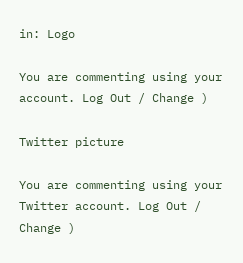in: Logo

You are commenting using your account. Log Out / Change )

Twitter picture

You are commenting using your Twitter account. Log Out / Change )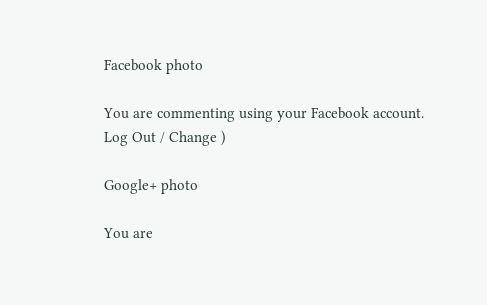Facebook photo

You are commenting using your Facebook account. Log Out / Change )

Google+ photo

You are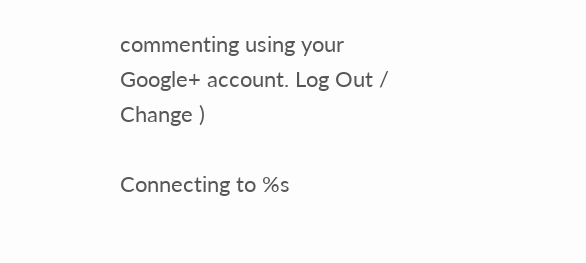commenting using your Google+ account. Log Out / Change )

Connecting to %s